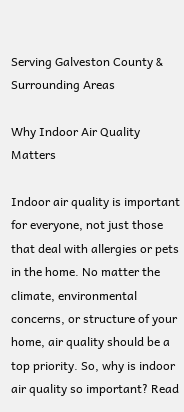Serving Galveston County & Surrounding Areas

Why Indoor Air Quality Matters

Indoor air quality is important for everyone, not just those that deal with allergies or pets in the home. No matter the climate, environmental concerns, or structure of your home, air quality should be a top priority. So, why is indoor air quality so important? Read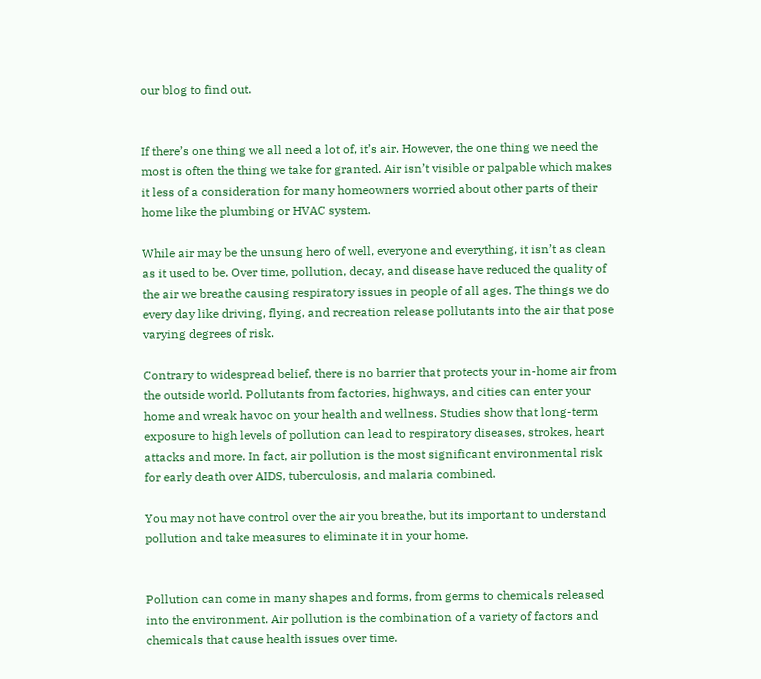our blog to find out.


If there’s one thing we all need a lot of, it’s air. However, the one thing we need the most is often the thing we take for granted. Air isn’t visible or palpable which makes it less of a consideration for many homeowners worried about other parts of their home like the plumbing or HVAC system.

While air may be the unsung hero of well, everyone and everything, it isn’t as clean as it used to be. Over time, pollution, decay, and disease have reduced the quality of the air we breathe causing respiratory issues in people of all ages. The things we do every day like driving, flying, and recreation release pollutants into the air that pose varying degrees of risk.

Contrary to widespread belief, there is no barrier that protects your in-home air from the outside world. Pollutants from factories, highways, and cities can enter your home and wreak havoc on your health and wellness. Studies show that long-term exposure to high levels of pollution can lead to respiratory diseases, strokes, heart attacks and more. In fact, air pollution is the most significant environmental risk for early death over AIDS, tuberculosis, and malaria combined.

You may not have control over the air you breathe, but its important to understand pollution and take measures to eliminate it in your home.


Pollution can come in many shapes and forms, from germs to chemicals released into the environment. Air pollution is the combination of a variety of factors and chemicals that cause health issues over time.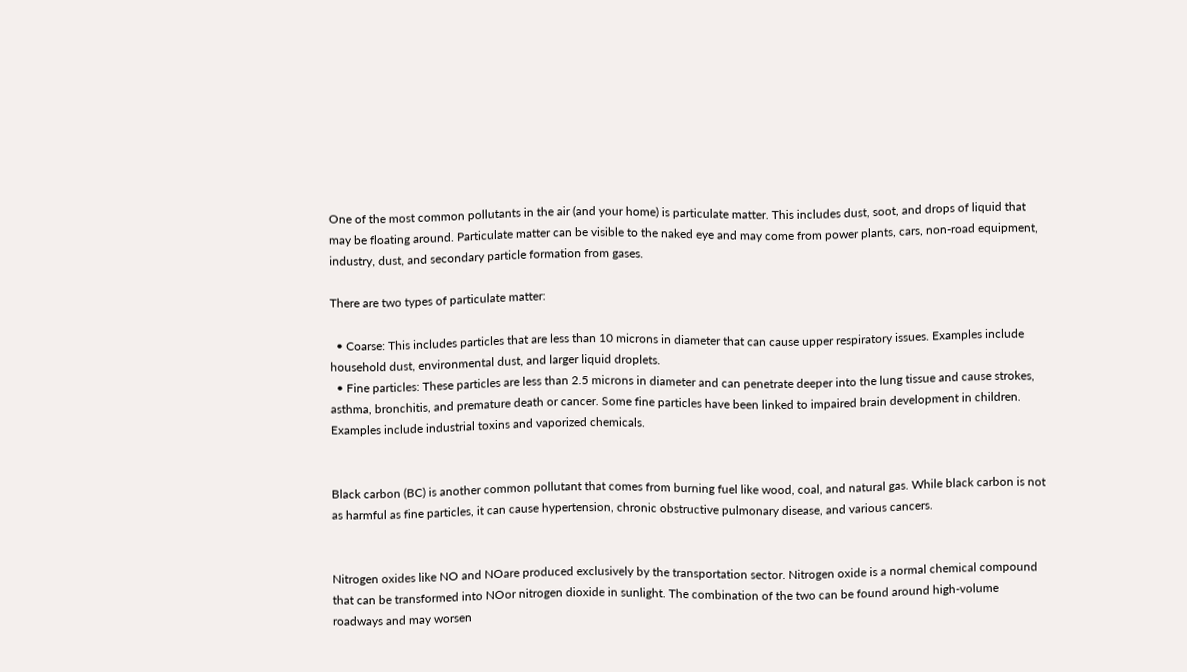One of the most common pollutants in the air (and your home) is particulate matter. This includes dust, soot, and drops of liquid that may be floating around. Particulate matter can be visible to the naked eye and may come from power plants, cars, non-road equipment, industry, dust, and secondary particle formation from gases.

There are two types of particulate matter:

  • Coarse: This includes particles that are less than 10 microns in diameter that can cause upper respiratory issues. Examples include household dust, environmental dust, and larger liquid droplets.
  • Fine particles: These particles are less than 2.5 microns in diameter and can penetrate deeper into the lung tissue and cause strokes, asthma, bronchitis, and premature death or cancer. Some fine particles have been linked to impaired brain development in children. Examples include industrial toxins and vaporized chemicals.


Black carbon (BC) is another common pollutant that comes from burning fuel like wood, coal, and natural gas. While black carbon is not as harmful as fine particles, it can cause hypertension, chronic obstructive pulmonary disease, and various cancers.


Nitrogen oxides like NO and NOare produced exclusively by the transportation sector. Nitrogen oxide is a normal chemical compound that can be transformed into NOor nitrogen dioxide in sunlight. The combination of the two can be found around high-volume roadways and may worsen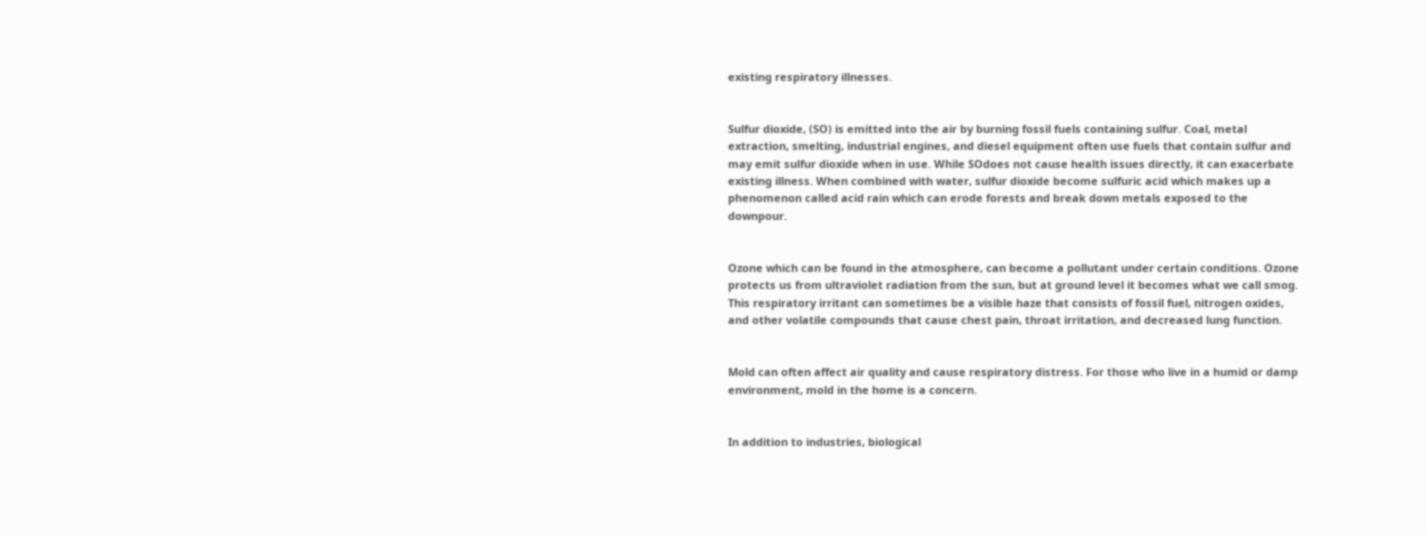existing respiratory illnesses.


Sulfur dioxide, (SO) is emitted into the air by burning fossil fuels containing sulfur. Coal, metal extraction, smelting, industrial engines, and diesel equipment often use fuels that contain sulfur and may emit sulfur dioxide when in use. While SOdoes not cause health issues directly, it can exacerbate existing illness. When combined with water, sulfur dioxide become sulfuric acid which makes up a phenomenon called acid rain which can erode forests and break down metals exposed to the downpour.


Ozone which can be found in the atmosphere, can become a pollutant under certain conditions. Ozone protects us from ultraviolet radiation from the sun, but at ground level it becomes what we call smog. This respiratory irritant can sometimes be a visible haze that consists of fossil fuel, nitrogen oxides, and other volatile compounds that cause chest pain, throat irritation, and decreased lung function.


Mold can often affect air quality and cause respiratory distress. For those who live in a humid or damp environment, mold in the home is a concern.


In addition to industries, biological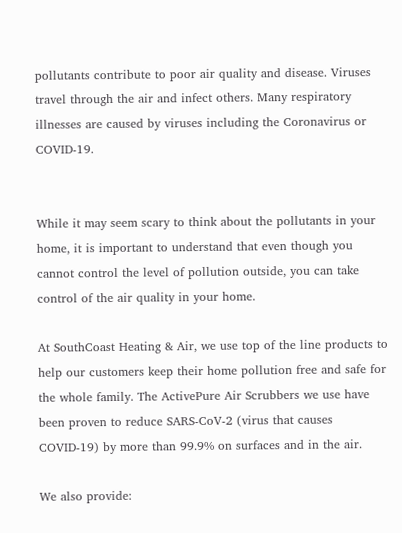pollutants contribute to poor air quality and disease. Viruses travel through the air and infect others. Many respiratory illnesses are caused by viruses including the Coronavirus or COVID-19.


While it may seem scary to think about the pollutants in your home, it is important to understand that even though you cannot control the level of pollution outside, you can take control of the air quality in your home.

At SouthCoast Heating & Air, we use top of the line products to help our customers keep their home pollution free and safe for the whole family. The ActivePure Air Scrubbers we use have been proven to reduce SARS-CoV-2 (virus that causes COVID-19) by more than 99.9% on surfaces and in the air.

We also provide: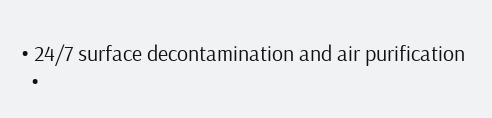• 24/7 surface decontamination and air purification
  •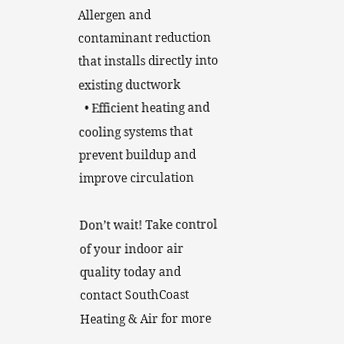Allergen and contaminant reduction that installs directly into existing ductwork
  • Efficient heating and cooling systems that prevent buildup and improve circulation

Don’t wait! Take control of your indoor air quality today and contact SouthCoast Heating & Air for more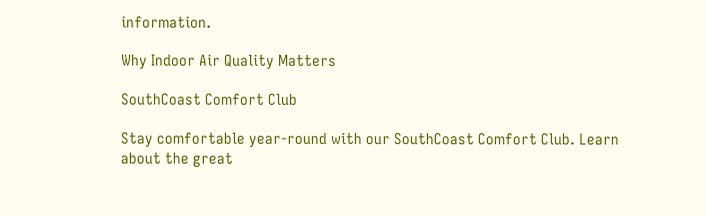information.

Why Indoor Air Quality Matters

SouthCoast Comfort Club

Stay comfortable year-round with our SouthCoast Comfort Club. Learn about the great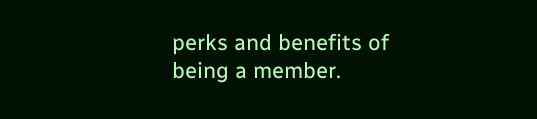perks and benefits of being a member.